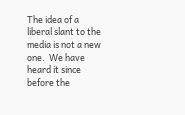The idea of a liberal slant to the media is not a new one.  We have heard it since before the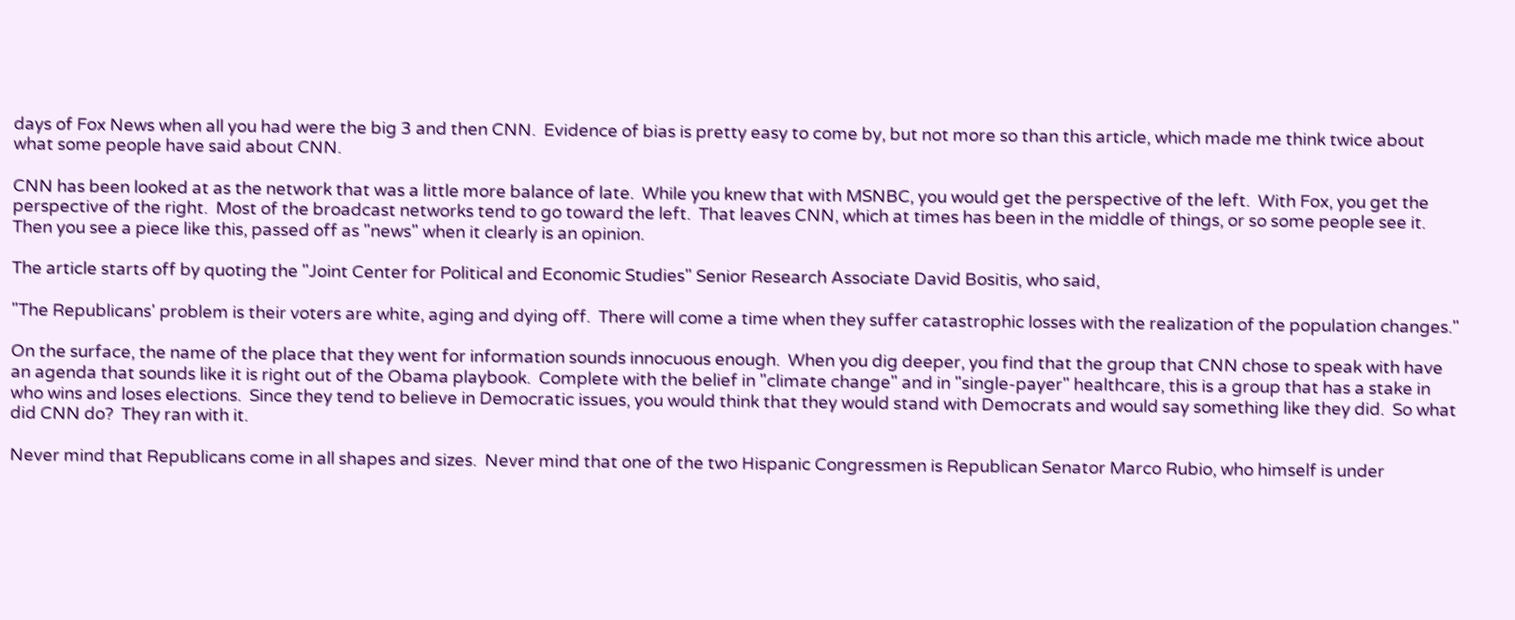days of Fox News when all you had were the big 3 and then CNN.  Evidence of bias is pretty easy to come by, but not more so than this article, which made me think twice about what some people have said about CNN.

CNN has been looked at as the network that was a little more balance of late.  While you knew that with MSNBC, you would get the perspective of the left.  With Fox, you get the perspective of the right.  Most of the broadcast networks tend to go toward the left.  That leaves CNN, which at times has been in the middle of things, or so some people see it.  Then you see a piece like this, passed off as "news" when it clearly is an opinion.

The article starts off by quoting the "Joint Center for Political and Economic Studies" Senior Research Associate David Bositis, who said,

"The Republicans' problem is their voters are white, aging and dying off.  There will come a time when they suffer catastrophic losses with the realization of the population changes."

On the surface, the name of the place that they went for information sounds innocuous enough.  When you dig deeper, you find that the group that CNN chose to speak with have an agenda that sounds like it is right out of the Obama playbook.  Complete with the belief in "climate change" and in "single-payer" healthcare, this is a group that has a stake in who wins and loses elections.  Since they tend to believe in Democratic issues, you would think that they would stand with Democrats and would say something like they did.  So what did CNN do?  They ran with it.

Never mind that Republicans come in all shapes and sizes.  Never mind that one of the two Hispanic Congressmen is Republican Senator Marco Rubio, who himself is under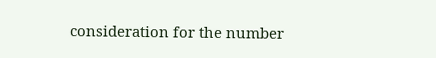consideration for the number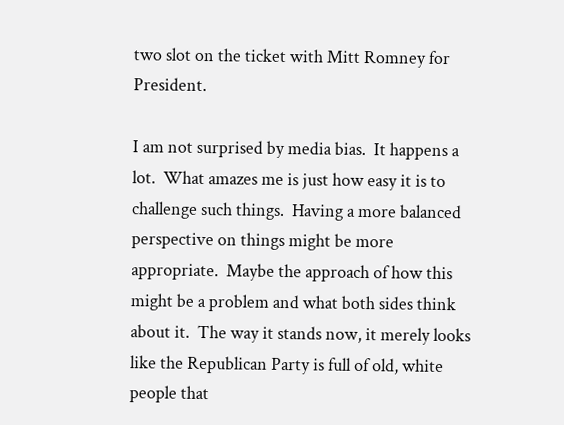two slot on the ticket with Mitt Romney for President.

I am not surprised by media bias.  It happens a lot.  What amazes me is just how easy it is to challenge such things.  Having a more balanced perspective on things might be more appropriate.  Maybe the approach of how this might be a problem and what both sides think about it.  The way it stands now, it merely looks like the Republican Party is full of old, white people that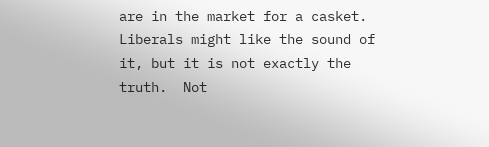are in the market for a casket.  Liberals might like the sound of it, but it is not exactly the truth.  Not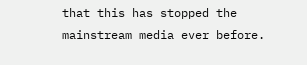that this has stopped the mainstream media ever before.